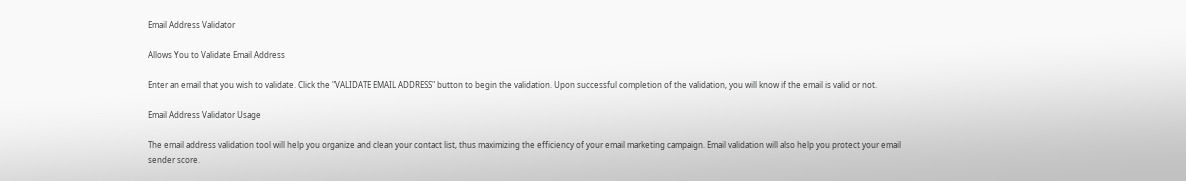Email Address Validator

Allows You to Validate Email Address

Enter an email that you wish to validate. Click the "VALIDATE EMAIL ADDRESS" button to begin the validation. Upon successful completion of the validation, you will know if the email is valid or not.

Email Address Validator Usage

The email address validation tool will help you organize and clean your contact list, thus maximizing the efficiency of your email marketing campaign. Email validation will also help you protect your email sender score.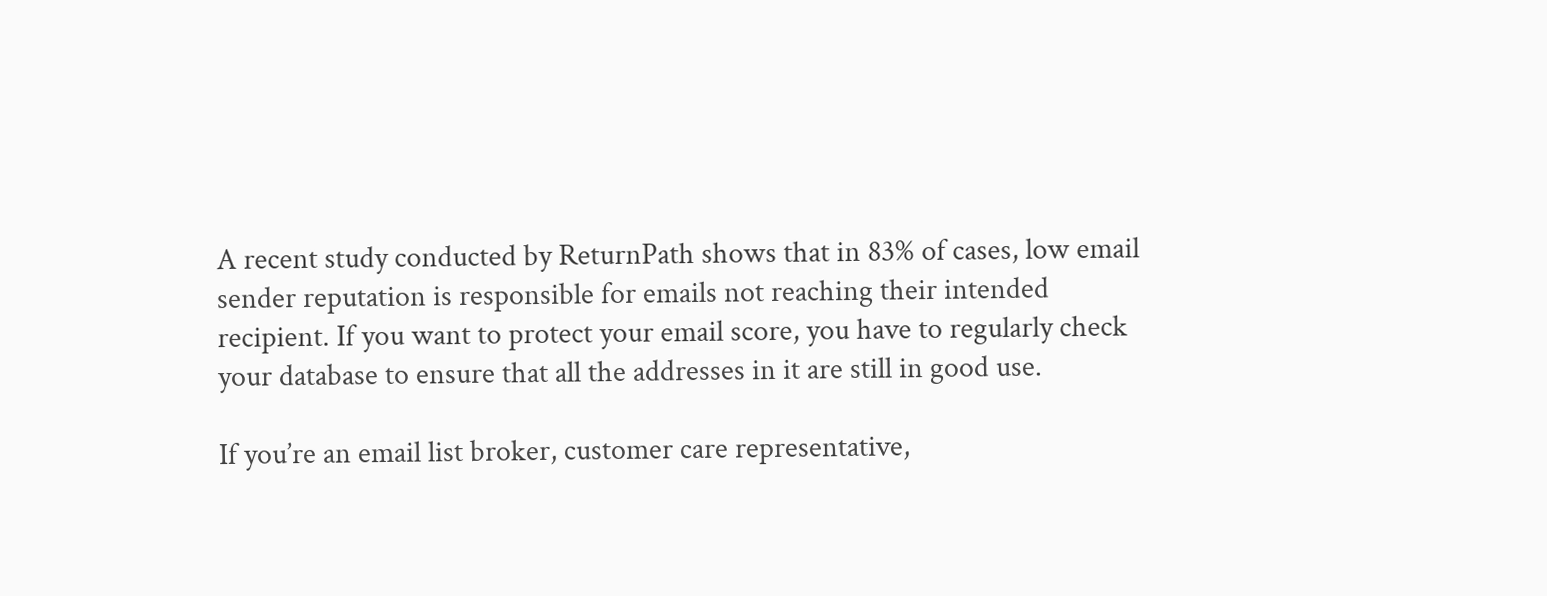A recent study conducted by ReturnPath shows that in 83% of cases, low email sender reputation is responsible for emails not reaching their intended recipient. If you want to protect your email score, you have to regularly check your database to ensure that all the addresses in it are still in good use.

If you’re an email list broker, customer care representative,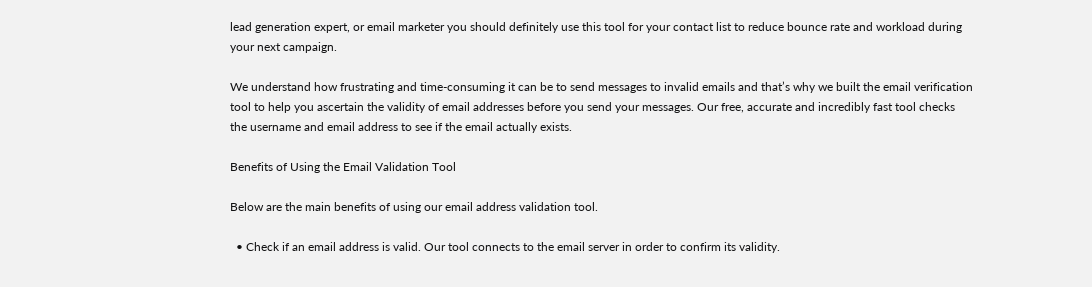lead generation expert, or email marketer you should definitely use this tool for your contact list to reduce bounce rate and workload during your next campaign.

We understand how frustrating and time-consuming it can be to send messages to invalid emails and that’s why we built the email verification tool to help you ascertain the validity of email addresses before you send your messages. Our free, accurate and incredibly fast tool checks the username and email address to see if the email actually exists.

Benefits of Using the Email Validation Tool

Below are the main benefits of using our email address validation tool.

  • Check if an email address is valid. Our tool connects to the email server in order to confirm its validity.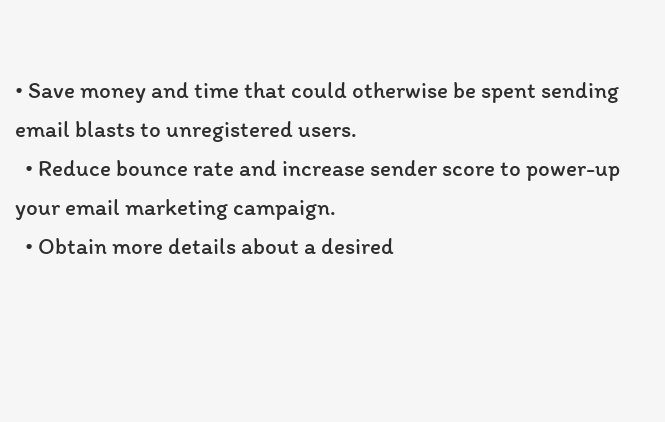• Save money and time that could otherwise be spent sending email blasts to unregistered users.
  • Reduce bounce rate and increase sender score to power-up your email marketing campaign.
  • Obtain more details about a desired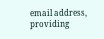email address, providing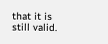that it is still valid.